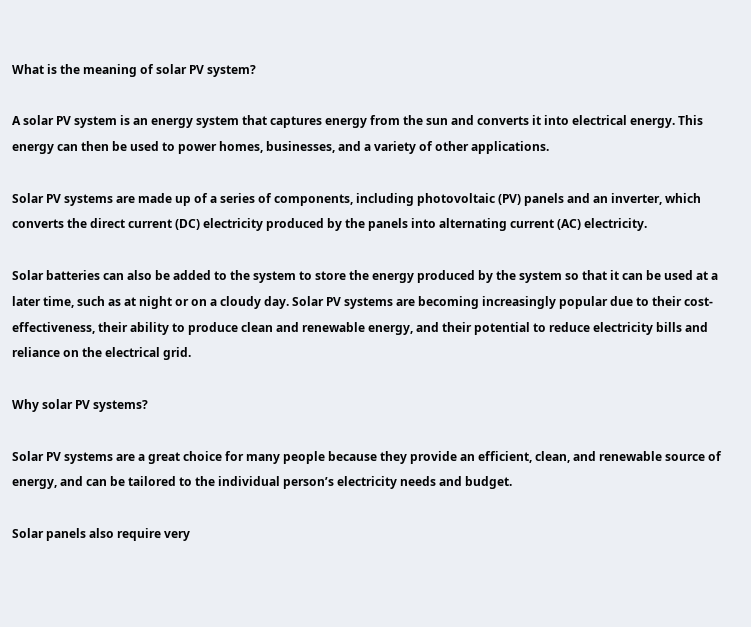What is the meaning of solar PV system?

A solar PV system is an energy system that captures energy from the sun and converts it into electrical energy. This energy can then be used to power homes, businesses, and a variety of other applications.

Solar PV systems are made up of a series of components, including photovoltaic (PV) panels and an inverter, which converts the direct current (DC) electricity produced by the panels into alternating current (AC) electricity.

Solar batteries can also be added to the system to store the energy produced by the system so that it can be used at a later time, such as at night or on a cloudy day. Solar PV systems are becoming increasingly popular due to their cost-effectiveness, their ability to produce clean and renewable energy, and their potential to reduce electricity bills and reliance on the electrical grid.

Why solar PV systems?

Solar PV systems are a great choice for many people because they provide an efficient, clean, and renewable source of energy, and can be tailored to the individual person’s electricity needs and budget.

Solar panels also require very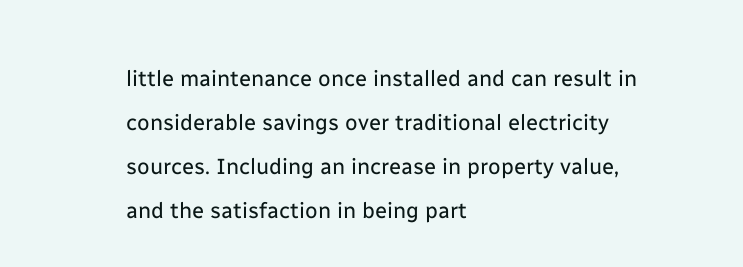little maintenance once installed and can result in considerable savings over traditional electricity sources. Including an increase in property value, and the satisfaction in being part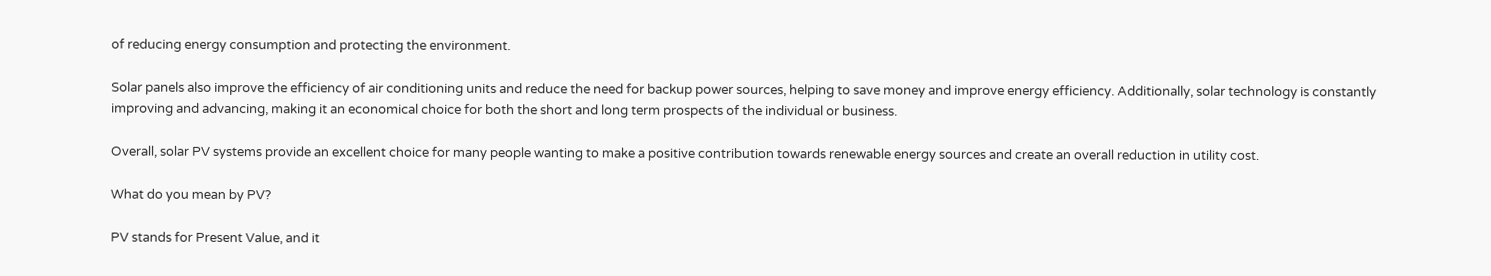of reducing energy consumption and protecting the environment.

Solar panels also improve the efficiency of air conditioning units and reduce the need for backup power sources, helping to save money and improve energy efficiency. Additionally, solar technology is constantly improving and advancing, making it an economical choice for both the short and long term prospects of the individual or business.

Overall, solar PV systems provide an excellent choice for many people wanting to make a positive contribution towards renewable energy sources and create an overall reduction in utility cost.

What do you mean by PV?

PV stands for Present Value, and it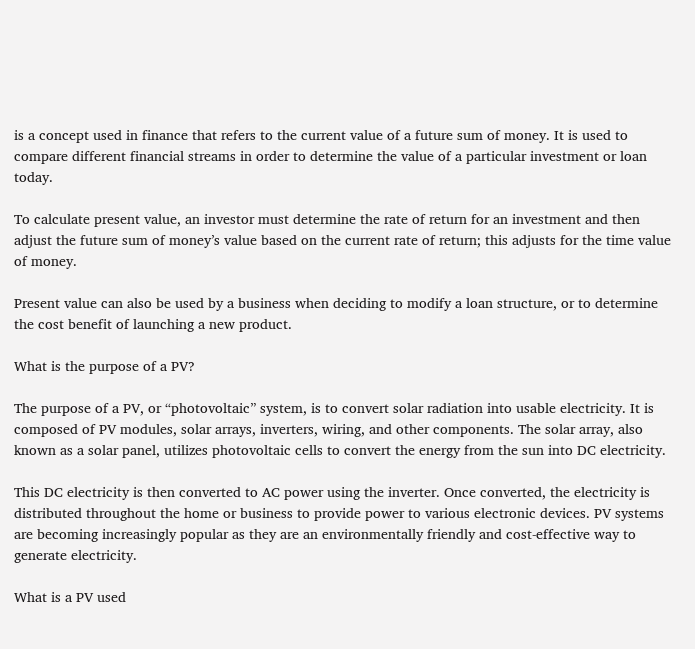is a concept used in finance that refers to the current value of a future sum of money. It is used to compare different financial streams in order to determine the value of a particular investment or loan today.

To calculate present value, an investor must determine the rate of return for an investment and then adjust the future sum of money’s value based on the current rate of return; this adjusts for the time value of money.

Present value can also be used by a business when deciding to modify a loan structure, or to determine the cost benefit of launching a new product.

What is the purpose of a PV?

The purpose of a PV, or “photovoltaic” system, is to convert solar radiation into usable electricity. It is composed of PV modules, solar arrays, inverters, wiring, and other components. The solar array, also known as a solar panel, utilizes photovoltaic cells to convert the energy from the sun into DC electricity.

This DC electricity is then converted to AC power using the inverter. Once converted, the electricity is distributed throughout the home or business to provide power to various electronic devices. PV systems are becoming increasingly popular as they are an environmentally friendly and cost-effective way to generate electricity.

What is a PV used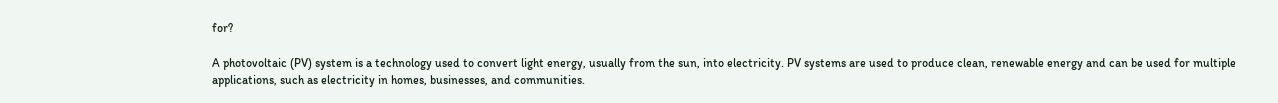for?

A photovoltaic (PV) system is a technology used to convert light energy, usually from the sun, into electricity. PV systems are used to produce clean, renewable energy and can be used for multiple applications, such as electricity in homes, businesses, and communities.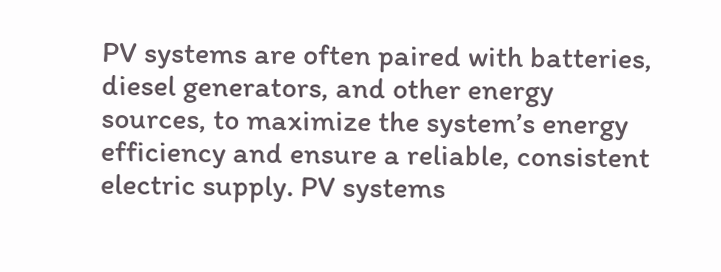PV systems are often paired with batteries, diesel generators, and other energy sources, to maximize the system’s energy efficiency and ensure a reliable, consistent electric supply. PV systems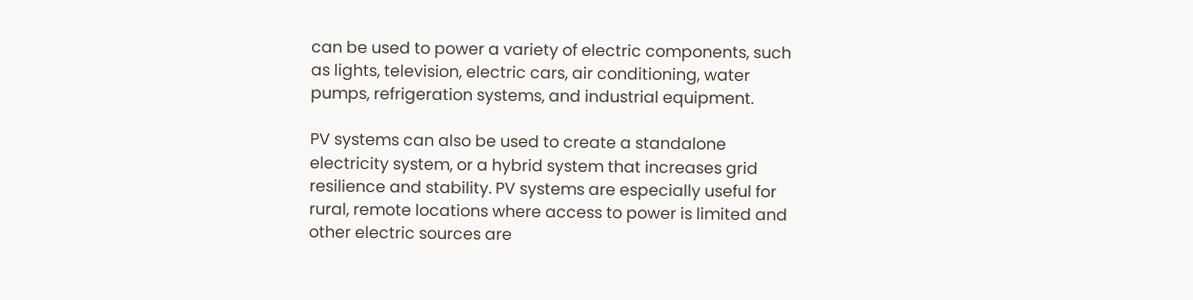can be used to power a variety of electric components, such as lights, television, electric cars, air conditioning, water pumps, refrigeration systems, and industrial equipment.

PV systems can also be used to create a standalone electricity system, or a hybrid system that increases grid resilience and stability. PV systems are especially useful for rural, remote locations where access to power is limited and other electric sources are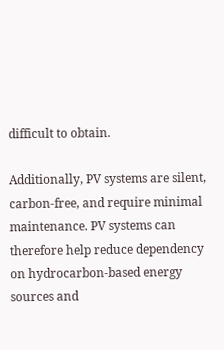difficult to obtain.

Additionally, PV systems are silent, carbon-free, and require minimal maintenance. PV systems can therefore help reduce dependency on hydrocarbon-based energy sources and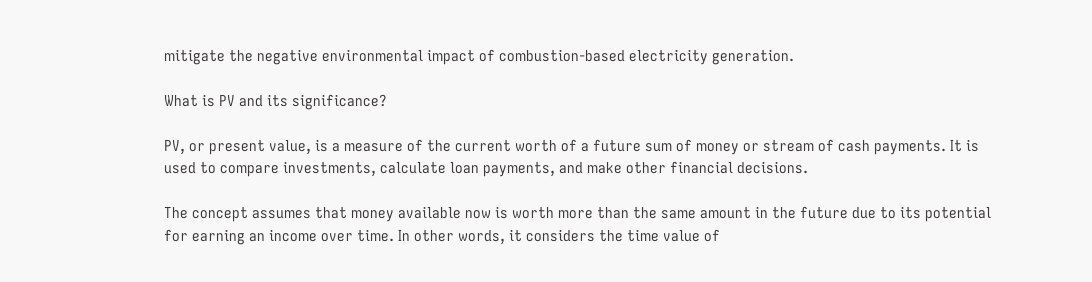mitigate the negative environmental impact of combustion-based electricity generation.

What is PV and its significance?

PV, or present value, is a measure of the current worth of a future sum of money or stream of cash payments. It is used to compare investments, calculate loan payments, and make other financial decisions.

The concept assumes that money available now is worth more than the same amount in the future due to its potential for earning an income over time. In other words, it considers the time value of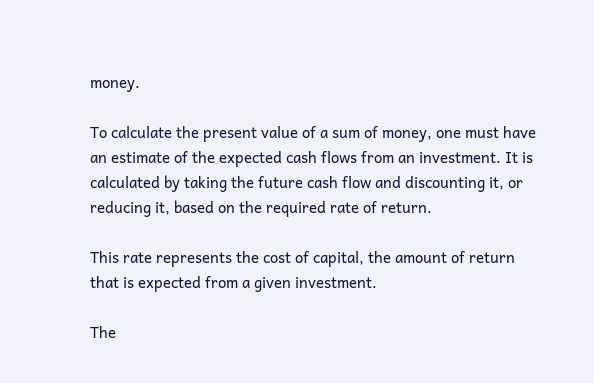money.

To calculate the present value of a sum of money, one must have an estimate of the expected cash flows from an investment. It is calculated by taking the future cash flow and discounting it, or reducing it, based on the required rate of return.

This rate represents the cost of capital, the amount of return that is expected from a given investment.

The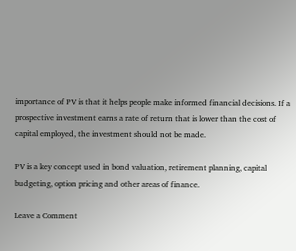importance of PV is that it helps people make informed financial decisions. If a prospective investment earns a rate of return that is lower than the cost of capital employed, the investment should not be made.

PV is a key concept used in bond valuation, retirement planning, capital budgeting, option pricing and other areas of finance.

Leave a Comment